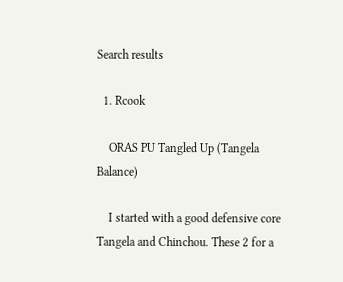Search results

  1. Rcook

    ORAS PU Tangled Up (Tangela Balance)

    I started with a good defensive core Tangela and Chinchou. These 2 for a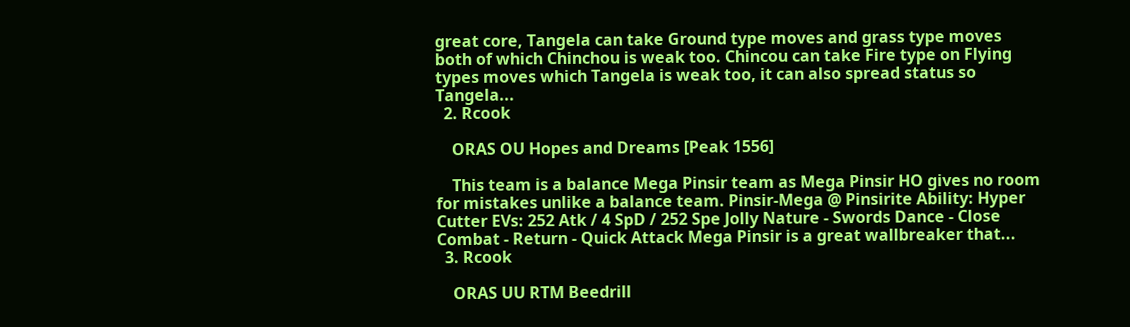great core, Tangela can take Ground type moves and grass type moves both of which Chinchou is weak too. Chincou can take Fire type on Flying types moves which Tangela is weak too, it can also spread status so Tangela...
  2. Rcook

    ORAS OU Hopes and Dreams [Peak 1556]

    This team is a balance Mega Pinsir team as Mega Pinsir HO gives no room for mistakes unlike a balance team. Pinsir-Mega @ Pinsirite Ability: Hyper Cutter EVs: 252 Atk / 4 SpD / 252 Spe Jolly Nature - Swords Dance - Close Combat - Return - Quick Attack Mega Pinsir is a great wallbreaker that...
  3. Rcook

    ORAS UU RTM Beedrill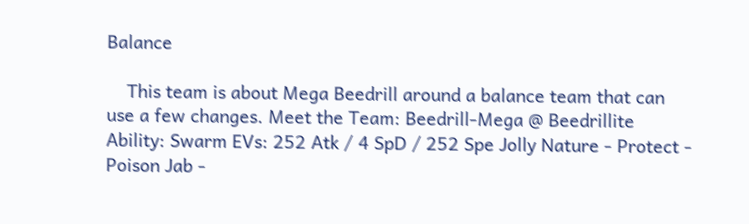Balance

    This team is about Mega Beedrill around a balance team that can use a few changes. Meet the Team: Beedrill-Mega @ Beedrillite Ability: Swarm EVs: 252 Atk / 4 SpD / 252 Spe Jolly Nature - Protect - Poison Jab -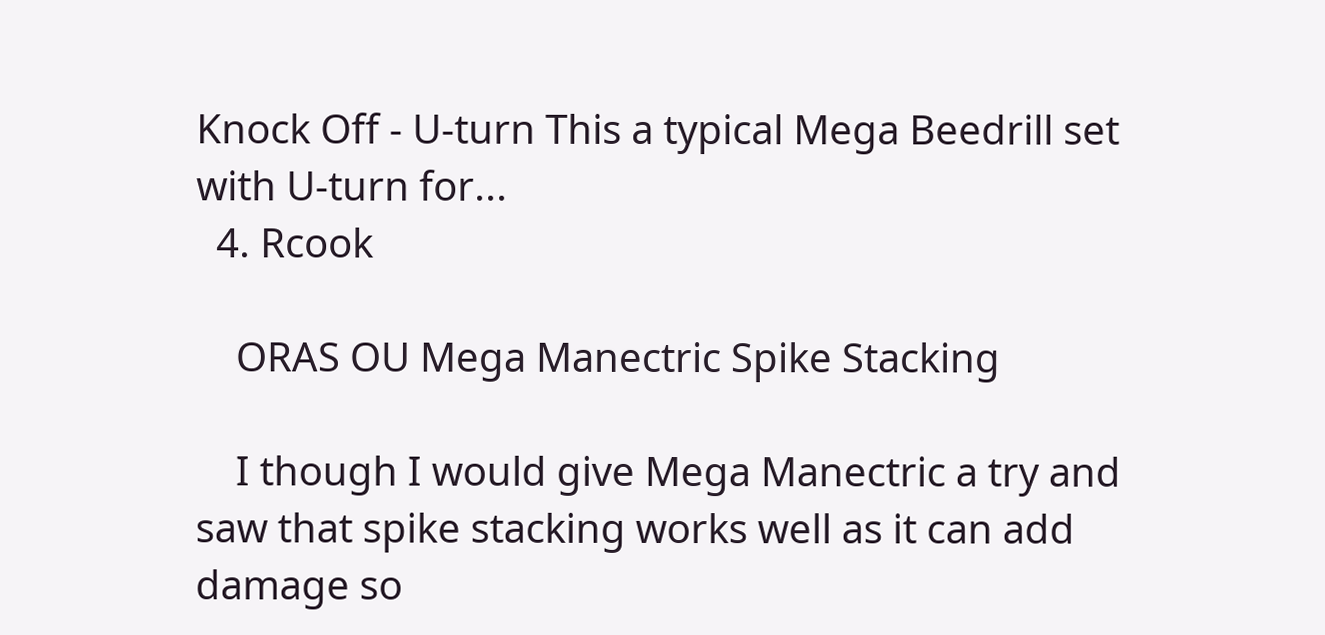Knock Off - U-turn This a typical Mega Beedrill set with U-turn for...
  4. Rcook

    ORAS OU Mega Manectric Spike Stacking

    I though I would give Mega Manectric a try and saw that spike stacking works well as it can add damage so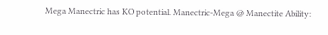Mega Manectric has KO potential. Manectric-Mega @ Manectite Ability: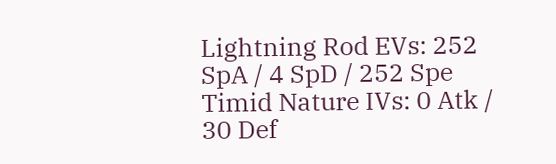Lightning Rod EVs: 252 SpA / 4 SpD / 252 Spe Timid Nature IVs: 0 Atk / 30 Def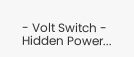- Volt Switch - Hidden Power...